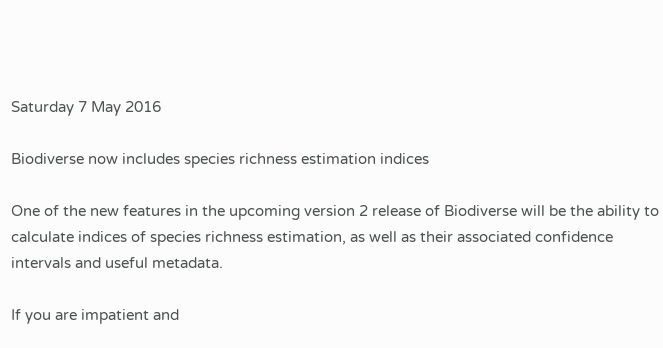Saturday 7 May 2016

Biodiverse now includes species richness estimation indices

One of the new features in the upcoming version 2 release of Biodiverse will be the ability to calculate indices of species richness estimation, as well as their associated confidence intervals and useful metadata.

If you are impatient and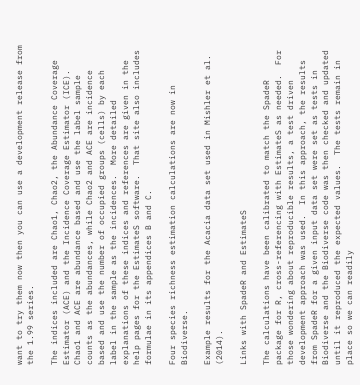want to try them now then you can use a development release from the 1.99 series.

The indices included are Chao1, Chao2, the Abundance Coverage Estimator (ACE) and the Incidence Coverage Estimator (ICE).  Chao1 and ACE are abundance based and use the label sample counts as the abundances, while Chao2 and ACE are incidence based and use the number of occupied groups (cells) by each label in the sample as the incidences.  More detailed explanations of these indices and references are given in the help pages for the EstimateS software.  That site also includes formulae in its appendices B and C.

Four species richness estimation calculations are now in Biodiverse.

Example results for the Acacia data set used in Mishler et al. (2014).

Links with SpadeR and EstimateS

The calculations have been calibrated to match the SpadeR package for R, cross-referencing with EstimateS as needed.  For those wondering about reproducible results, a test driven development approach was used.  In this approach, the results from SpadeR for a given input data set were set as tests in Biodiverse and the Biodiverse code was then checked and updated until it reproduced the expected values.  The tests remain in place so we can readily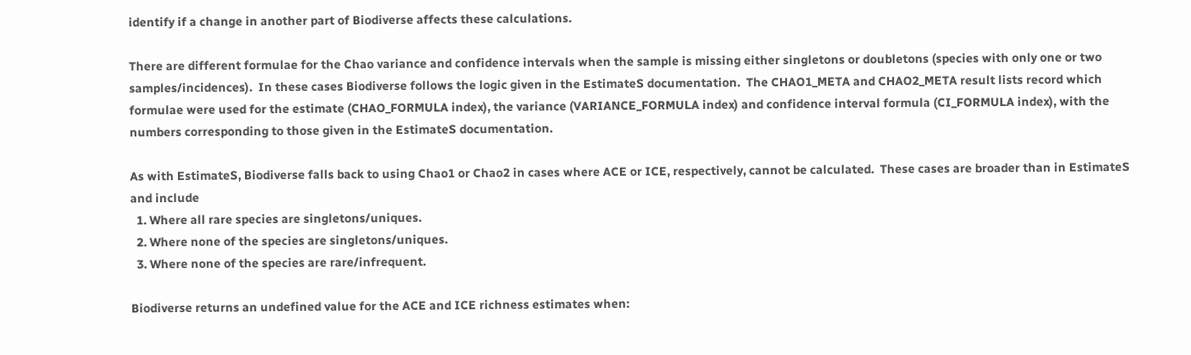identify if a change in another part of Biodiverse affects these calculations.

There are different formulae for the Chao variance and confidence intervals when the sample is missing either singletons or doubletons (species with only one or two samples/incidences).  In these cases Biodiverse follows the logic given in the EstimateS documentation.  The CHAO1_META and CHAO2_META result lists record which formulae were used for the estimate (CHAO_FORMULA index), the variance (VARIANCE_FORMULA index) and confidence interval formula (CI_FORMULA index), with the numbers corresponding to those given in the EstimateS documentation.

As with EstimateS, Biodiverse falls back to using Chao1 or Chao2 in cases where ACE or ICE, respectively, cannot be calculated.  These cases are broader than in EstimateS and include
  1. Where all rare species are singletons/uniques.
  2. Where none of the species are singletons/uniques.
  3. Where none of the species are rare/infrequent.

Biodiverse returns an undefined value for the ACE and ICE richness estimates when: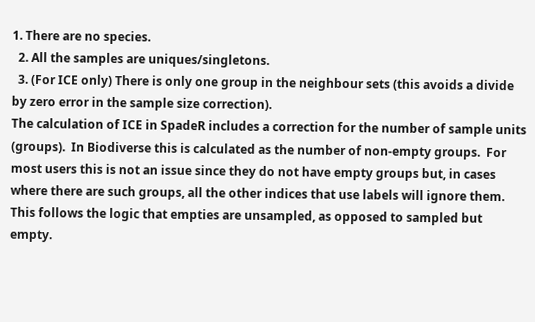1. There are no species.
  2. All the samples are uniques/singletons.
  3. (For ICE only) There is only one group in the neighbour sets (this avoids a divide by zero error in the sample size correction).
The calculation of ICE in SpadeR includes a correction for the number of sample units (groups).  In Biodiverse this is calculated as the number of non-empty groups.  For most users this is not an issue since they do not have empty groups but, in cases where there are such groups, all the other indices that use labels will ignore them.  This follows the logic that empties are unsampled, as opposed to sampled but empty.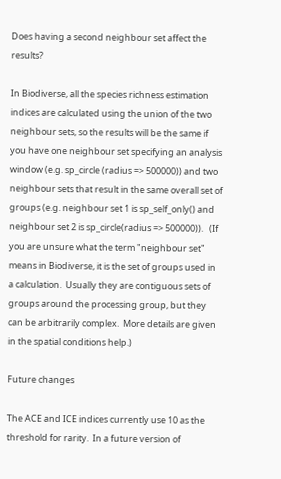Does having a second neighbour set affect the results?

In Biodiverse, all the species richness estimation indices are calculated using the union of the two neighbour sets, so the results will be the same if you have one neighbour set specifying an analysis window (e.g. sp_circle (radius => 500000)) and two neighbour sets that result in the same overall set of groups (e.g. neighbour set 1 is sp_self_only() and neighbour set 2 is sp_circle(radius => 500000)).   (If you are unsure what the term "neighbour set" means in Biodiverse, it is the set of groups used in a calculation.  Usually they are contiguous sets of groups around the processing group, but they can be arbitrarily complex.  More details are given in the spatial conditions help.)

Future changes

The ACE and ICE indices currently use 10 as the threshold for rarity.  In a future version of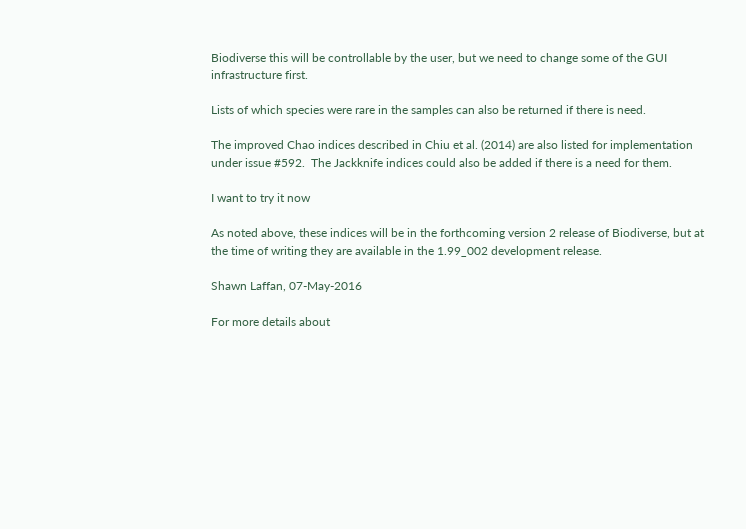Biodiverse this will be controllable by the user, but we need to change some of the GUI infrastructure first.

Lists of which species were rare in the samples can also be returned if there is need.

The improved Chao indices described in Chiu et al. (2014) are also listed for implementation under issue #592.  The Jackknife indices could also be added if there is a need for them.

I want to try it now

As noted above, these indices will be in the forthcoming version 2 release of Biodiverse, but at the time of writing they are available in the 1.99_002 development release.

Shawn Laffan, 07-May-2016

For more details about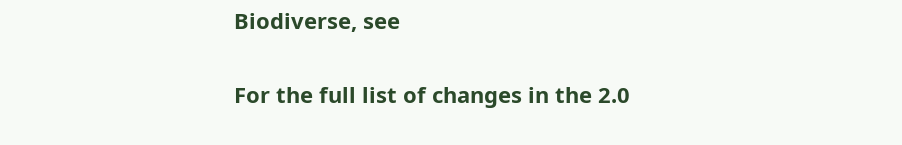Biodiverse, see

For the full list of changes in the 2.0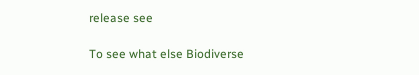release see

To see what else Biodiverse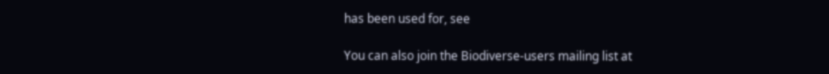has been used for, see

You can also join the Biodiverse-users mailing list at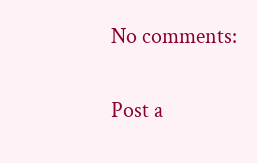No comments:

Post a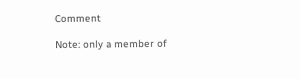Comment

Note: only a member of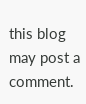this blog may post a comment.